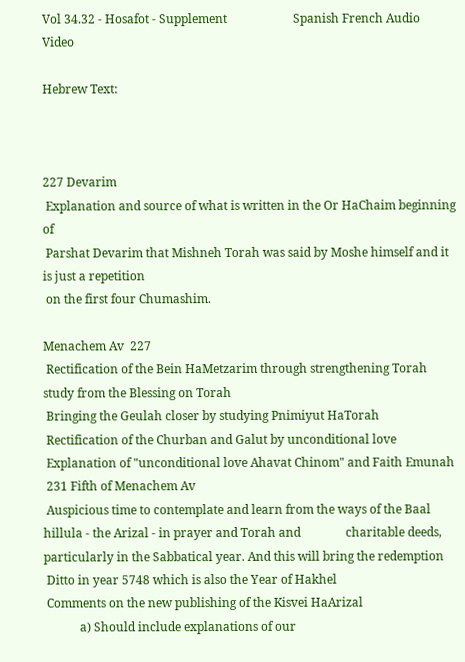Vol 34.32 - Hosafot - Supplement                      Spanish French Audio  Video

Hebrew Text:



227 Devarim
 Explanation and source of what is written in the Or HaChaim beginning of
 Parshat Devarim that Mishneh Torah was said by Moshe himself and it is just a repetition
 on the first four Chumashim.

Menachem Av  227
 Rectification of the Bein HaMetzarim through strengthening Torah study from the Blessing on Torah
 Bringing the Geulah closer by studying Pnimiyut HaTorah
 Rectification of the Churban and Galut by unconditional love
 Explanation of "unconditional love Ahavat Chinom" and Faith Emunah
 231 Fifth of Menachem Av
 Auspicious time to contemplate and learn from the ways of the Baal hillula - the Arizal - in prayer and Torah and               charitable deeds, particularly in the Sabbatical year. And this will bring the redemption
 Ditto in year 5748 which is also the Year of Hakhel
 Comments on the new publishing of the Kisvei HaArizal
            a) Should include explanations of our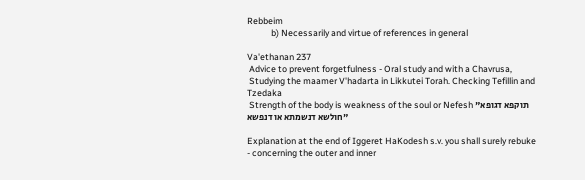Rebbeim
            b) Necessarily and virtue of references in general

Va'ethanan 237
 Advice to prevent forgetfulness - Oral study and with a Chavrusa,
 Studying the maamer V'hadarta in Likkutei Torah. Checking Tefillin and Tzedaka
 Strength of the body is weakness of the soul or Nefesh "תוקפא דגופא חולשא דנשמתא או דנפשא"

Explanation at the end of Iggeret HaKodesh s.v. you shall surely rebuke  - concerning the outer and inner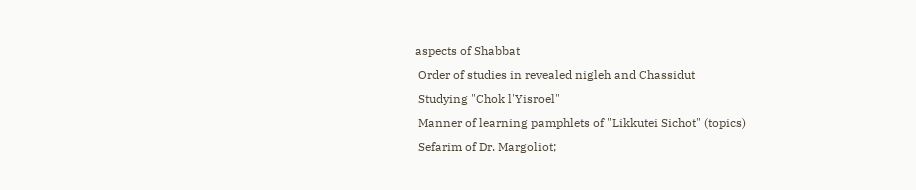aspects of Shabbat
 Order of studies in revealed nigleh and Chassidut
 Studying "Chok l'Yisroel"
 Manner of learning pamphlets of "Likkutei Sichot" (topics)
 Sefarim of Dr. Margoliot;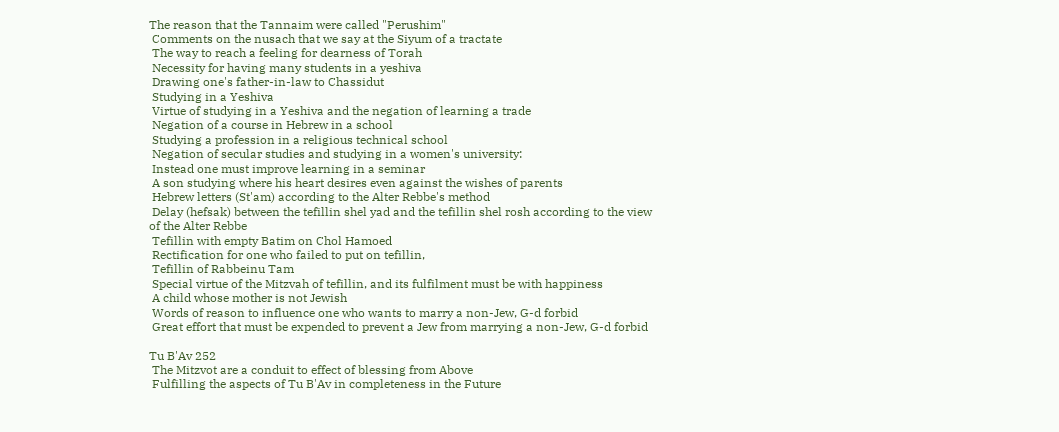The reason that the Tannaim were called "Perushim"
 Comments on the nusach that we say at the Siyum of a tractate
 The way to reach a feeling for dearness of Torah
 Necessity for having many students in a yeshiva
 Drawing one's father-in-law to Chassidut
 Studying in a Yeshiva
 Virtue of studying in a Yeshiva and the negation of learning a trade
 Negation of a course in Hebrew in a school
 Studying a profession in a religious technical school
 Negation of secular studies and studying in a women's university:
 Instead one must improve learning in a seminar
 A son studying where his heart desires even against the wishes of parents
 Hebrew letters (St'am) according to the Alter Rebbe's method
 Delay (hefsak) between the tefillin shel yad and the tefillin shel rosh according to the view of the Alter Rebbe
 Tefillin with empty Batim on Chol Hamoed
 Rectification for one who failed to put on tefillin,
 Tefillin of Rabbeinu Tam
 Special virtue of the Mitzvah of tefillin, and its fulfilment must be with happiness
 A child whose mother is not Jewish
 Words of reason to influence one who wants to marry a non-Jew, G-d forbid
 Great effort that must be expended to prevent a Jew from marrying a non-Jew, G-d forbid

Tu B'Av 252
 The Mitzvot are a conduit to effect of blessing from Above
 Fulfilling the aspects of Tu B'Av in completeness in the Future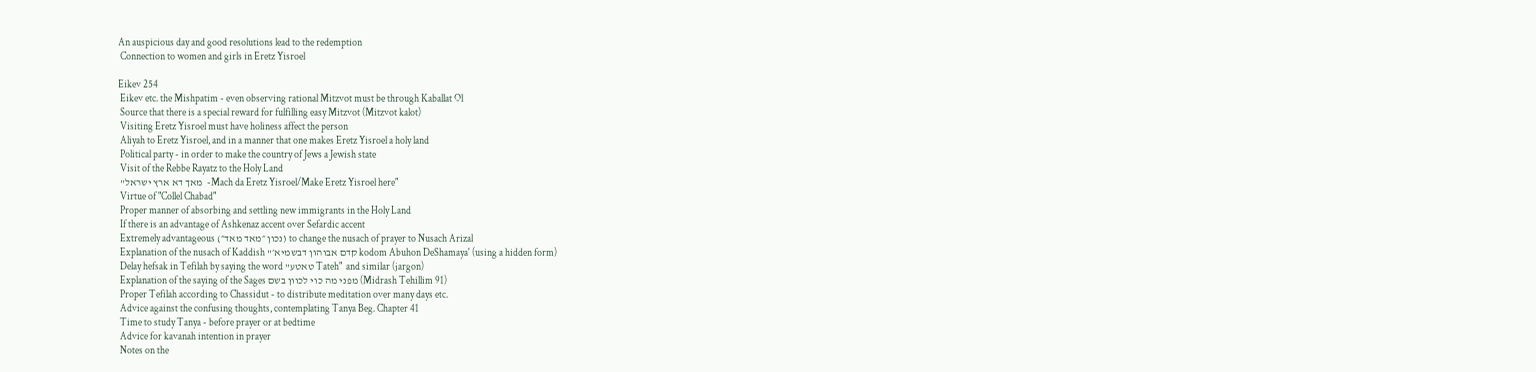An auspicious day and good resolutions lead to the redemption
 Connection to women and girls in Eretz Yisroel

Eikev 254
 Eikev etc. the Mishpatim - even observing rational Mitzvot must be through Kaballat Ol
 Source that there is a special reward for fulfilling easy Mitzvot (Mitzvot kalot)
 Visiting Eretz Yisroel must have holiness affect the person
 Aliyah to Eretz Yisroel, and in a manner that one makes Eretz Yisroel a holy land
 Political party - in order to make the country of Jews a Jewish state
 Visit of the Rebbe Rayatz to the Holy Land
 "מאך דא ארץ ישראל  -Mach da Eretz Yisroel/Make Eretz Yisroel here"
 Virtue of "Collel Chabad"
 Proper manner of absorbing and settling new immigrants in the Holy Land
 If there is an advantage of Ashkenaz accent over Sefardic accent
 Extremely advantageous (נכון ״מאד מאד״) to change the nusach of prayer to Nusach Arizal
 Explanation of the nusach of Kaddish "קדם אבוהון דבשמיא׳ kodom Abuhon DeShamaya' (using a hidden form)
 Delay hefsak in Tefilah by saying the word "טאטע Tateh"  and similar (jargon)
 Explanation of the saying of the Sages מפני מה כוי לכוון בשם (Midrash Tehillim 91)
 Proper Tefilah according to Chassidut - to distribute meditation over many days etc.
 Advice against the confusing thoughts, contemplating Tanya Beg. Chapter 41
 Time to study Tanya - before prayer or at bedtime
 Advice for kavanah intention in prayer
 Notes on the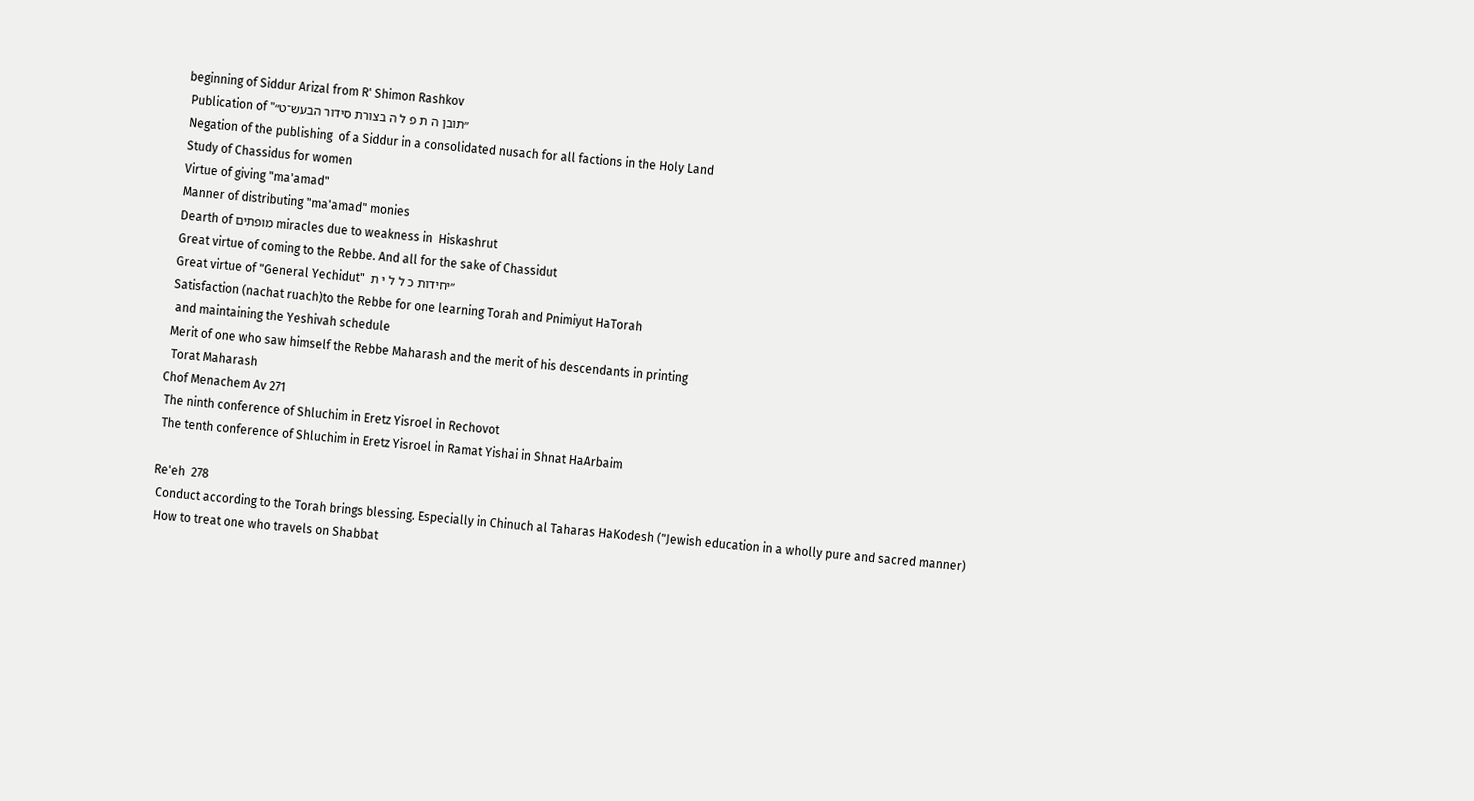beginning of Siddur Arizal from R' Shimon Rashkov
 Publication of "״תובן ה ת פ ל ה בצורת סידור הבעש־ט״
 Negation of the publishing  of a Siddur in a consolidated nusach for all factions in the Holy Land
 Study of Chassidus for women
 Virtue of giving "ma'amad"
 Manner of distributing "ma'amad" monies
 Dearth of מופתים miracles due to weakness in  Hiskashrut
 Great virtue of coming to the Rebbe. And all for the sake of Chassidut
 Great virtue of "General Yechidut"  ״יחידות כ ל ל י ת
 Satisfaction (nachat ruach)to the Rebbe for one learning Torah and Pnimiyut HaTorah
  and maintaining the Yeshivah schedule
 Merit of one who saw himself the Rebbe Maharash and the merit of his descendants in printing
  Torat Maharash
Chof Menachem Av 271
 The ninth conference of Shluchim in Eretz Yisroel in Rechovot
 The tenth conference of Shluchim in Eretz Yisroel in Ramat Yishai in Shnat HaArbaim

Re'eh  278
 Conduct according to the Torah brings blessing. Especially in Chinuch al Taharas HaKodesh ("Jewish education in a wholly pure and sacred manner)
 How to treat one who travels on Shabbat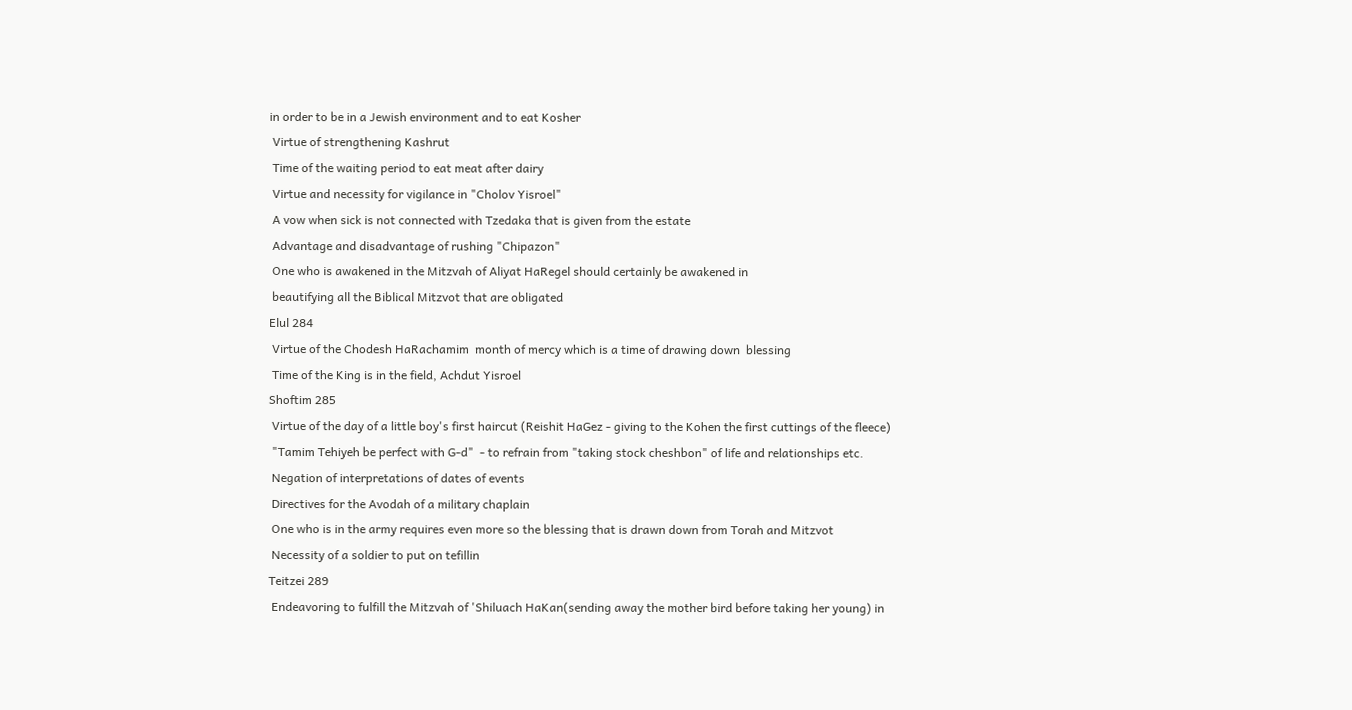in order to be in a Jewish environment and to eat Kosher
 Virtue of strengthening Kashrut
 Time of the waiting period to eat meat after dairy
 Virtue and necessity for vigilance in "Cholov Yisroel"
 A vow when sick is not connected with Tzedaka that is given from the estate
 Advantage and disadvantage of rushing "Chipazon"
 One who is awakened in the Mitzvah of Aliyat HaRegel should certainly be awakened in
 beautifying all the Biblical Mitzvot that are obligated
Elul 284
 Virtue of the Chodesh HaRachamim  month of mercy which is a time of drawing down  blessing
 Time of the King is in the field, Achdut Yisroel
Shoftim 285
 Virtue of the day of a little boy's first haircut (Reishit HaGez - giving to the Kohen the first cuttings of the fleece)
 "Tamim Tehiyeh be perfect with G-d"  - to refrain from "taking stock cheshbon" of life and relationships etc.
 Negation of interpretations of dates of events
 Directives for the Avodah of a military chaplain
 One who is in the army requires even more so the blessing that is drawn down from Torah and Mitzvot
 Necessity of a soldier to put on tefillin
Teitzei 289
 Endeavoring to fulfill the Mitzvah of 'Shiluach HaKan(sending away the mother bird before taking her young) in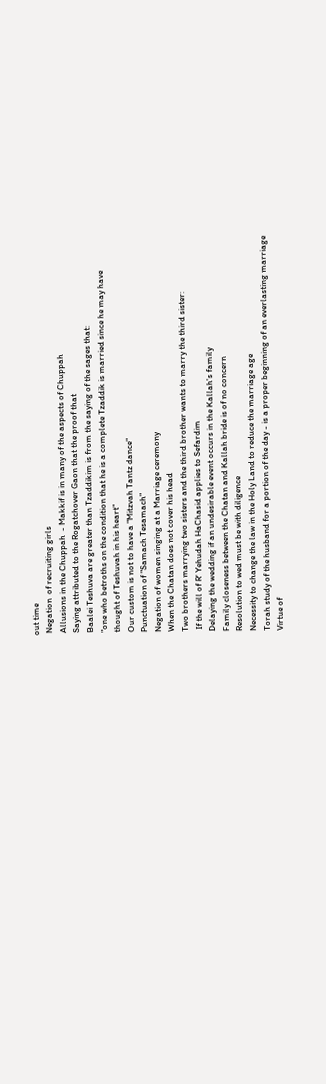out time
 Negation  of recruiting girls
 Allusions in the Chuppah  - Makkif is in many of the aspects of Chuppah
 Saying attributed to the Rogatchover Gaon that the proof that
 Baalei Teshuva are greater than Tzaddikim is from the saying of the sages that:
 "one who betroths on the condition that he is a complete Tzaddik is married since he may have
 thought of Teshuvah in his heart"
 Our custom is not to have a "Mitzvah Tantz dance"
 Punctuation of "Samach Tesamach"
 Negation of women singing at a Marriage ceremony
 When the Chatan does not cover his head
 Two brothers marrying two sisters and the third brother wants to marry the third sister:
  If the will of R' Yehudah HaChasid applies to Sefardim
 Delaying the wedding if an undesirable event occurs in the Kallah's family
 Family closeness between the Chatan and Kallah bride is of no concern
 Resolution to wed must be with diligence
 Necessity to change the law in the Holy Land to reduce the marriage age
 Torah study of the husband for a portion of the day - is a proper beginning of an everlasting marriage
 Virtue of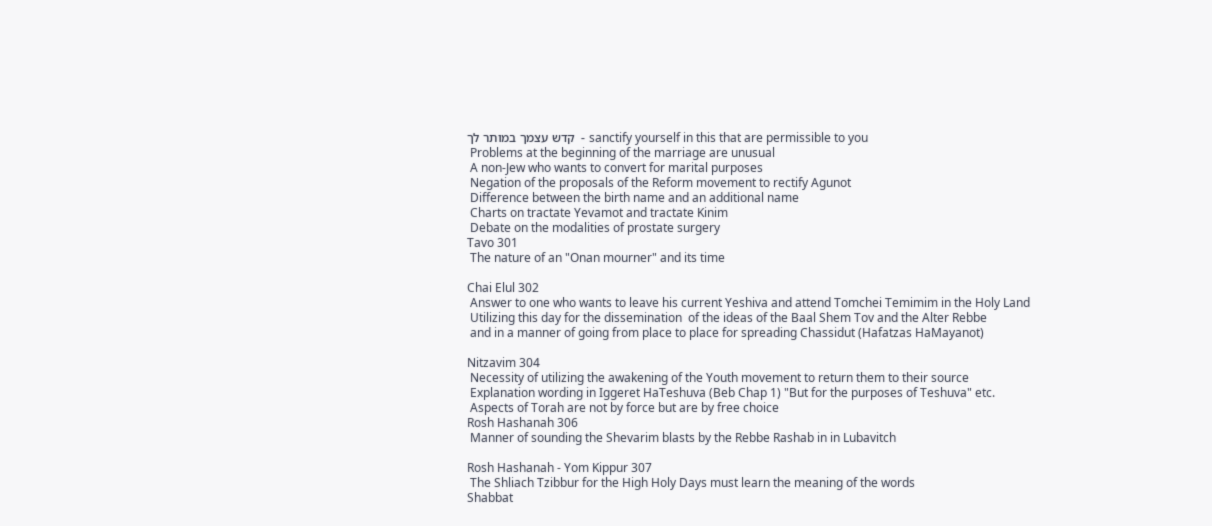קדש עצמך במותר לך  - sanctify yourself in this that are permissible to you
 Problems at the beginning of the marriage are unusual
 A non-Jew who wants to convert for marital purposes
 Negation of the proposals of the Reform movement to rectify Agunot
 Difference between the birth name and an additional name
 Charts on tractate Yevamot and tractate Kinim
 Debate on the modalities of prostate surgery
Tavo 301
 The nature of an "Onan mourner" and its time

Chai Elul 302
 Answer to one who wants to leave his current Yeshiva and attend Tomchei Temimim in the Holy Land
 Utilizing this day for the dissemination  of the ideas of the Baal Shem Tov and the Alter Rebbe
 and in a manner of going from place to place for spreading Chassidut (Hafatzas HaMayanot)

Nitzavim 304
 Necessity of utilizing the awakening of the Youth movement to return them to their source
 Explanation wording in Iggeret HaTeshuva (Beb Chap 1) "But for the purposes of Teshuva" etc.
 Aspects of Torah are not by force but are by free choice
Rosh Hashanah 306
 Manner of sounding the Shevarim blasts by the Rebbe Rashab in in Lubavitch

Rosh Hashanah - Yom Kippur 307
 The Shliach Tzibbur for the High Holy Days must learn the meaning of the words
Shabbat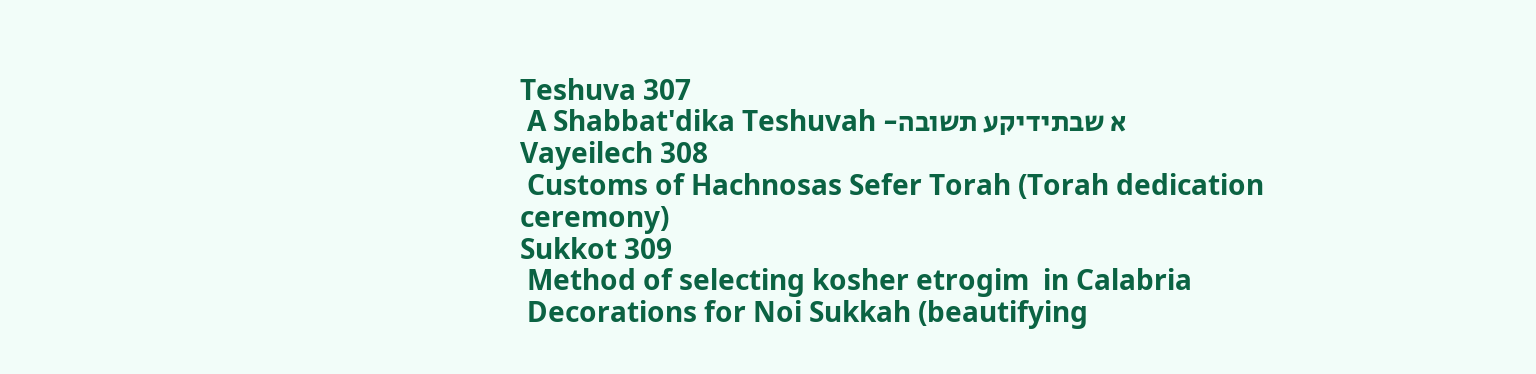Teshuva 307
 A Shabbat'dika Teshuvah -א שבתידיקע תשובה
Vayeilech 308
 Customs of Hachnosas Sefer Torah (Torah dedication ceremony)
Sukkot 309
 Method of selecting kosher etrogim  in Calabria
 Decorations for Noi Sukkah (beautifying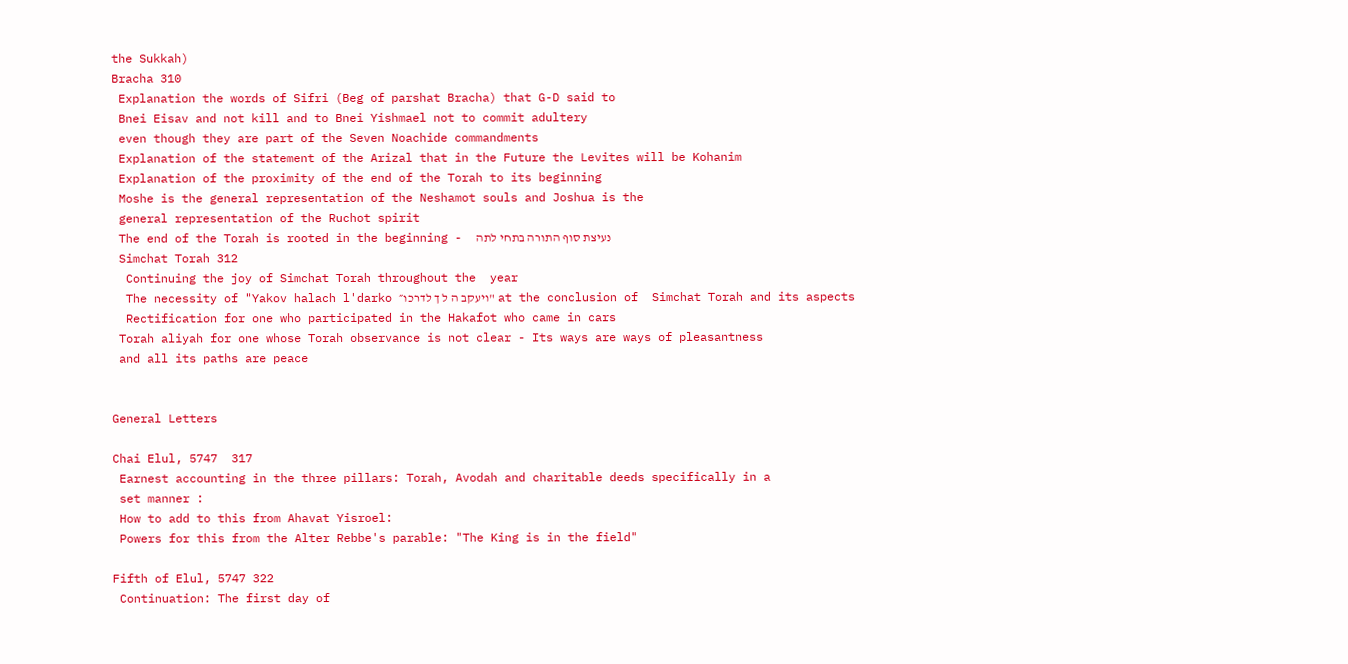the Sukkah)
Bracha 310
 Explanation the words of Sifri (Beg of parshat Bracha) that G-D said to
 Bnei Eisav and not kill and to Bnei Yishmael not to commit adultery
 even though they are part of the Seven Noachide commandments
 Explanation of the statement of the Arizal that in the Future the Levites will be Kohanim
 Explanation of the proximity of the end of the Torah to its beginning
 Moshe is the general representation of the Neshamot souls and Joshua is the
 general representation of the Ruchot spirit
 The end of the Torah is rooted in the beginning -  נעיצת סוף התורה בתחי לתה
 Simchat Torah 312
  Continuing the joy of Simchat Torah throughout the  year
  The necessity of "Yakov halach l'darko ויעקב ה ל ך לדרכו״" at the conclusion of  Simchat Torah and its aspects
  Rectification for one who participated in the Hakafot who came in cars
 Torah aliyah for one whose Torah observance is not clear - Its ways are ways of pleasantness
 and all its paths are peace


General Letters

Chai Elul, 5747  317
 Earnest accounting in the three pillars: Torah, Avodah and charitable deeds specifically in a
 set manner :
 How to add to this from Ahavat Yisroel:
 Powers for this from the Alter Rebbe's parable: "The King is in the field"

Fifth of Elul, 5747 322
 Continuation: The first day of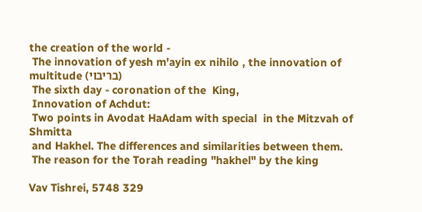the creation of the world -
 The innovation of yesh m'ayin ex nihilo , the innovation of multitude (בריבוי)
 The sixth day - coronation of the  King,
 Innovation of Achdut:
 Two points in Avodat HaAdam with special  in the Mitzvah of Shmitta
 and Hakhel. The differences and similarities between them.
 The reason for the Torah reading "hakhel" by the king

Vav Tishrei, 5748 329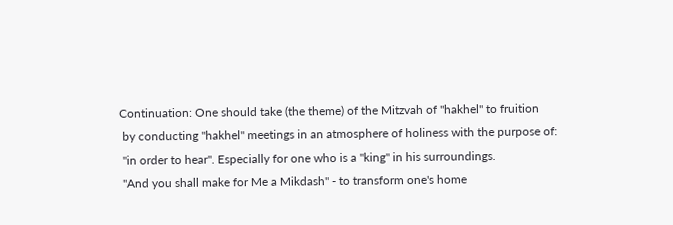Continuation: One should take (the theme) of the Mitzvah of "hakhel" to fruition
 by conducting "hakhel" meetings in an atmosphere of holiness with the purpose of:
 "in order to hear". Especially for one who is a "king" in his surroundings.
 "And you shall make for Me a Mikdash" - to transform one's home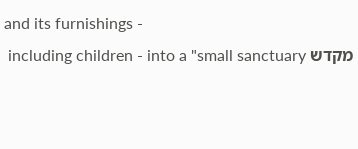and its furnishings -
 including children - into a "small sanctuary מקדש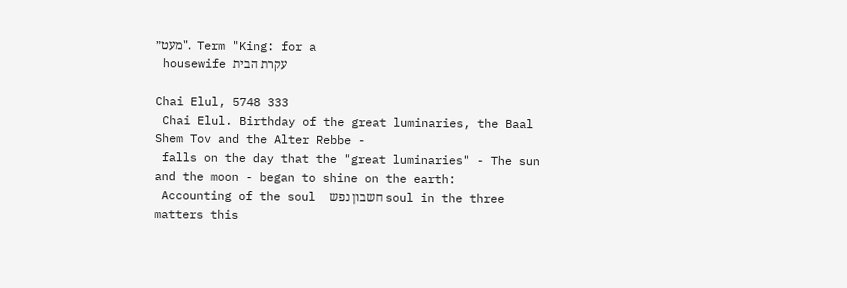מעט״".  Term "King: for a
 housewife עקרת הבית

Chai Elul, 5748 333
 Chai Elul. Birthday of the great luminaries, the Baal Shem Tov and the Alter Rebbe -
 falls on the day that the "great luminaries" - The sun and the moon - began to shine on the earth:
 Accounting of the soul  חשבון נפש soul in the three matters this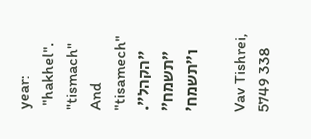year:
 "hakhel". "tismach" And "tisamech" ״הקהל״. ״תשמח״ ו״תשמח׳

Vav Tishrei, 5749 338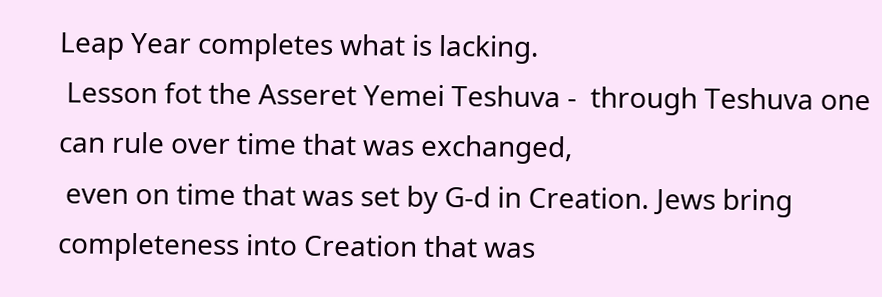Leap Year completes what is lacking.
 Lesson fot the Asseret Yemei Teshuva -  through Teshuva one can rule over time that was exchanged,
 even on time that was set by G-d in Creation. Jews bring completeness into Creation that was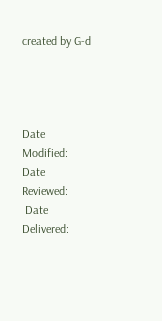created by G-d




Date Modified:    Date Reviewed:
 Date Delivered: